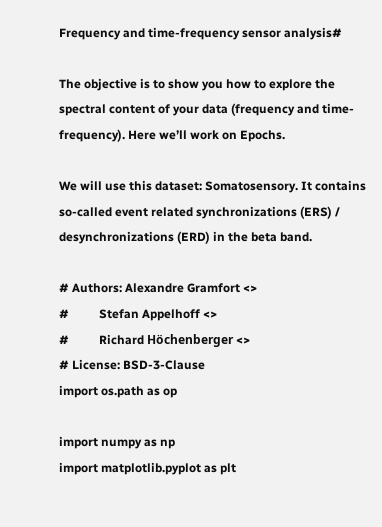Frequency and time-frequency sensor analysis#

The objective is to show you how to explore the spectral content of your data (frequency and time-frequency). Here we’ll work on Epochs.

We will use this dataset: Somatosensory. It contains so-called event related synchronizations (ERS) / desynchronizations (ERD) in the beta band.

# Authors: Alexandre Gramfort <>
#          Stefan Appelhoff <>
#          Richard Höchenberger <>
# License: BSD-3-Clause
import os.path as op

import numpy as np
import matplotlib.pyplot as plt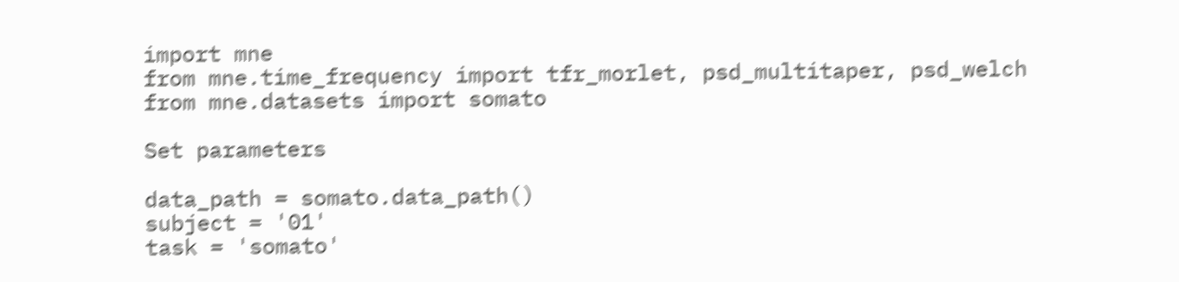import mne
from mne.time_frequency import tfr_morlet, psd_multitaper, psd_welch
from mne.datasets import somato

Set parameters

data_path = somato.data_path()
subject = '01'
task = 'somato'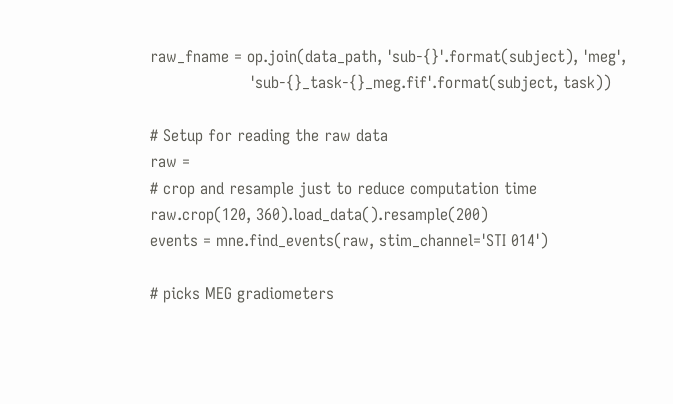raw_fname = op.join(data_path, 'sub-{}'.format(subject), 'meg',
                    'sub-{}_task-{}_meg.fif'.format(subject, task))

# Setup for reading the raw data
raw =
# crop and resample just to reduce computation time
raw.crop(120, 360).load_data().resample(200)
events = mne.find_events(raw, stim_channel='STI 014')

# picks MEG gradiometers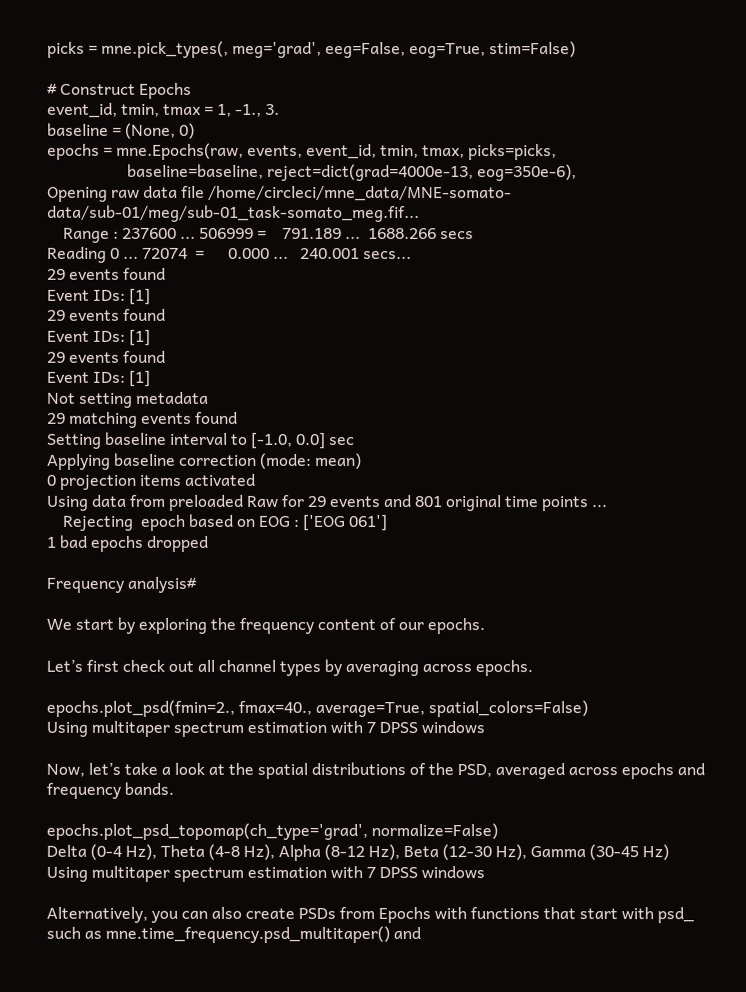picks = mne.pick_types(, meg='grad', eeg=False, eog=True, stim=False)

# Construct Epochs
event_id, tmin, tmax = 1, -1., 3.
baseline = (None, 0)
epochs = mne.Epochs(raw, events, event_id, tmin, tmax, picks=picks,
                    baseline=baseline, reject=dict(grad=4000e-13, eog=350e-6),
Opening raw data file /home/circleci/mne_data/MNE-somato-data/sub-01/meg/sub-01_task-somato_meg.fif...
    Range : 237600 ... 506999 =    791.189 ...  1688.266 secs
Reading 0 ... 72074  =      0.000 ...   240.001 secs...
29 events found
Event IDs: [1]
29 events found
Event IDs: [1]
29 events found
Event IDs: [1]
Not setting metadata
29 matching events found
Setting baseline interval to [-1.0, 0.0] sec
Applying baseline correction (mode: mean)
0 projection items activated
Using data from preloaded Raw for 29 events and 801 original time points ...
    Rejecting  epoch based on EOG : ['EOG 061']
1 bad epochs dropped

Frequency analysis#

We start by exploring the frequency content of our epochs.

Let’s first check out all channel types by averaging across epochs.

epochs.plot_psd(fmin=2., fmax=40., average=True, spatial_colors=False)
Using multitaper spectrum estimation with 7 DPSS windows

Now, let’s take a look at the spatial distributions of the PSD, averaged across epochs and frequency bands.

epochs.plot_psd_topomap(ch_type='grad', normalize=False)
Delta (0-4 Hz), Theta (4-8 Hz), Alpha (8-12 Hz), Beta (12-30 Hz), Gamma (30-45 Hz)
Using multitaper spectrum estimation with 7 DPSS windows

Alternatively, you can also create PSDs from Epochs with functions that start with psd_ such as mne.time_frequency.psd_multitaper() and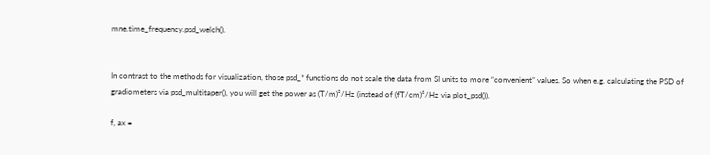mne.time_frequency.psd_welch().


In contrast to the methods for visualization, those psd_* functions do not scale the data from SI units to more “convenient” values. So when e.g. calculating the PSD of gradiometers via psd_multitaper(), you will get the power as (T/m)²/Hz (instead of (fT/cm)²/Hz via plot_psd()).

f, ax =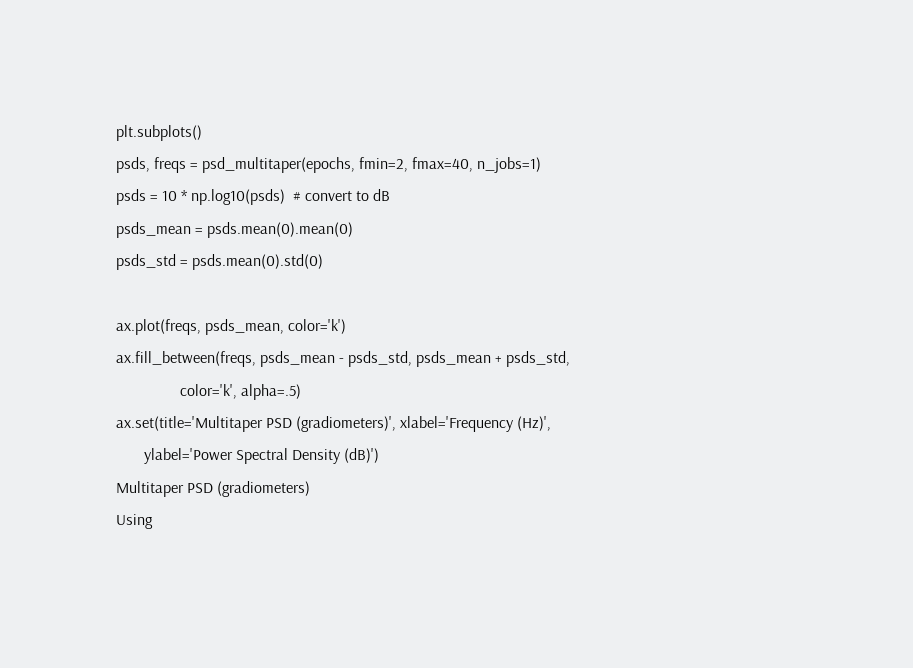plt.subplots()
psds, freqs = psd_multitaper(epochs, fmin=2, fmax=40, n_jobs=1)
psds = 10 * np.log10(psds)  # convert to dB
psds_mean = psds.mean(0).mean(0)
psds_std = psds.mean(0).std(0)

ax.plot(freqs, psds_mean, color='k')
ax.fill_between(freqs, psds_mean - psds_std, psds_mean + psds_std,
                color='k', alpha=.5)
ax.set(title='Multitaper PSD (gradiometers)', xlabel='Frequency (Hz)',
       ylabel='Power Spectral Density (dB)')
Multitaper PSD (gradiometers)
Using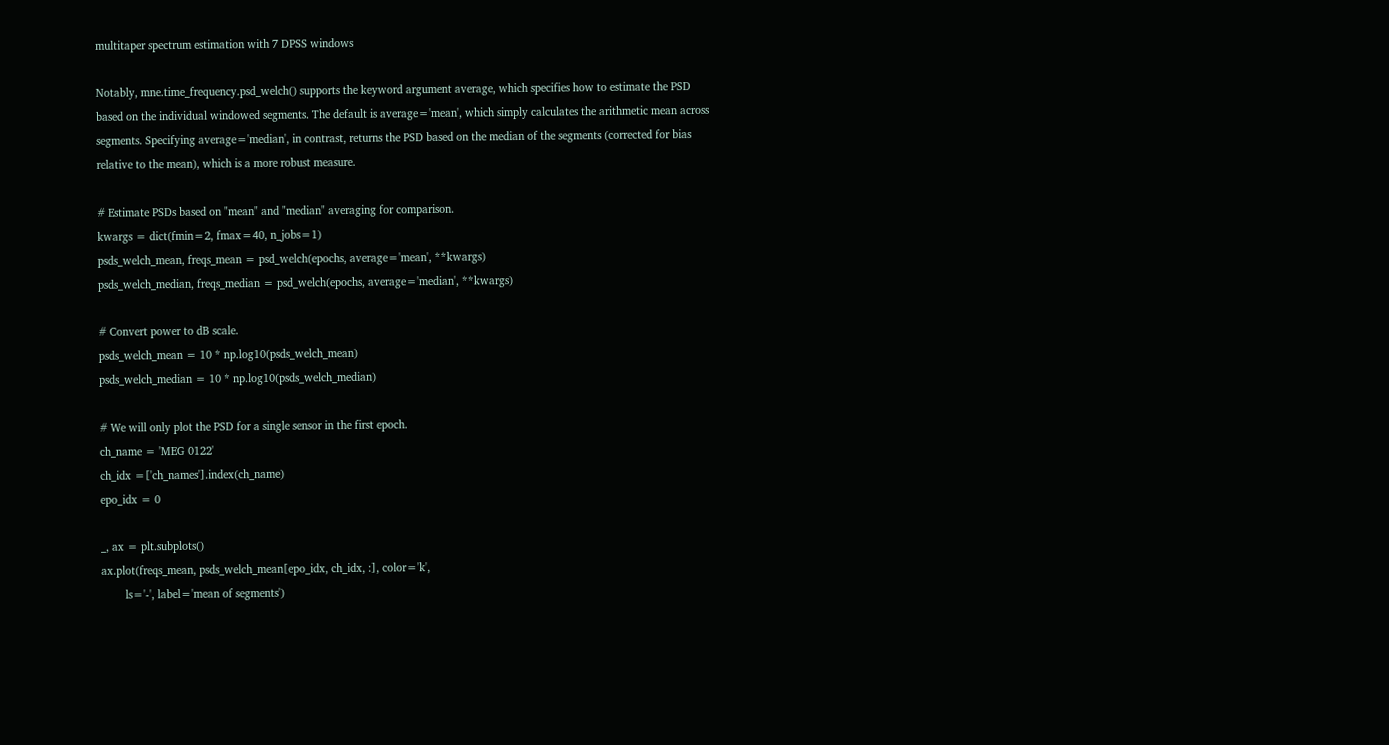multitaper spectrum estimation with 7 DPSS windows

Notably, mne.time_frequency.psd_welch() supports the keyword argument average, which specifies how to estimate the PSD based on the individual windowed segments. The default is average='mean', which simply calculates the arithmetic mean across segments. Specifying average='median', in contrast, returns the PSD based on the median of the segments (corrected for bias relative to the mean), which is a more robust measure.

# Estimate PSDs based on "mean" and "median" averaging for comparison.
kwargs = dict(fmin=2, fmax=40, n_jobs=1)
psds_welch_mean, freqs_mean = psd_welch(epochs, average='mean', **kwargs)
psds_welch_median, freqs_median = psd_welch(epochs, average='median', **kwargs)

# Convert power to dB scale.
psds_welch_mean = 10 * np.log10(psds_welch_mean)
psds_welch_median = 10 * np.log10(psds_welch_median)

# We will only plot the PSD for a single sensor in the first epoch.
ch_name = 'MEG 0122'
ch_idx =['ch_names'].index(ch_name)
epo_idx = 0

_, ax = plt.subplots()
ax.plot(freqs_mean, psds_welch_mean[epo_idx, ch_idx, :], color='k',
        ls='-', label='mean of segments')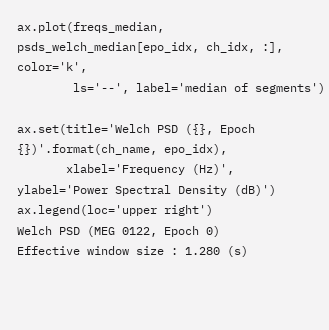ax.plot(freqs_median, psds_welch_median[epo_idx, ch_idx, :], color='k',
        ls='--', label='median of segments')

ax.set(title='Welch PSD ({}, Epoch {})'.format(ch_name, epo_idx),
       xlabel='Frequency (Hz)', ylabel='Power Spectral Density (dB)')
ax.legend(loc='upper right')
Welch PSD (MEG 0122, Epoch 0)
Effective window size : 1.280 (s)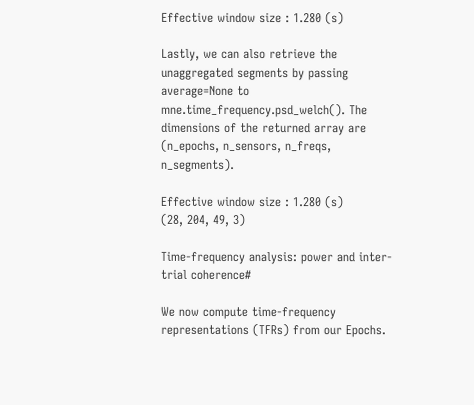Effective window size : 1.280 (s)

Lastly, we can also retrieve the unaggregated segments by passing average=None to mne.time_frequency.psd_welch(). The dimensions of the returned array are (n_epochs, n_sensors, n_freqs, n_segments).

Effective window size : 1.280 (s)
(28, 204, 49, 3)

Time-frequency analysis: power and inter-trial coherence#

We now compute time-frequency representations (TFRs) from our Epochs.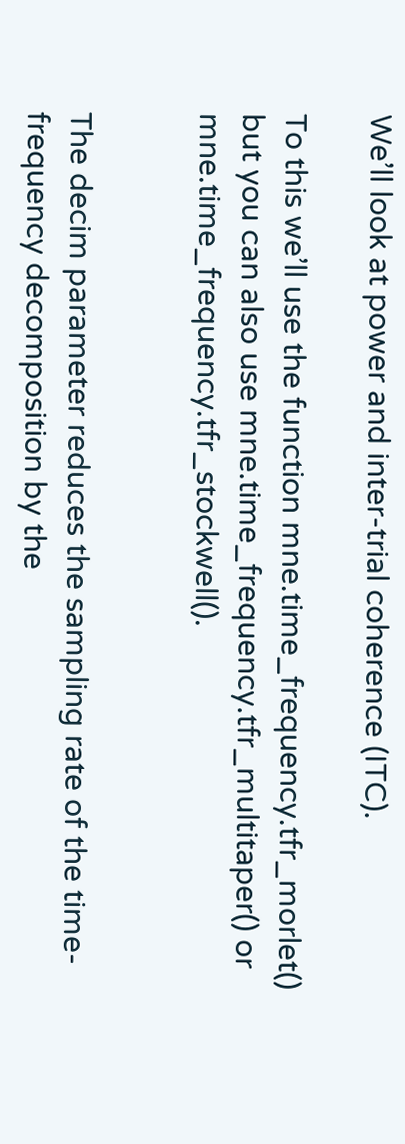We’ll look at power and inter-trial coherence (ITC).

To this we’ll use the function mne.time_frequency.tfr_morlet() but you can also use mne.time_frequency.tfr_multitaper() or mne.time_frequency.tfr_stockwell().


The decim parameter reduces the sampling rate of the time-frequency decomposition by the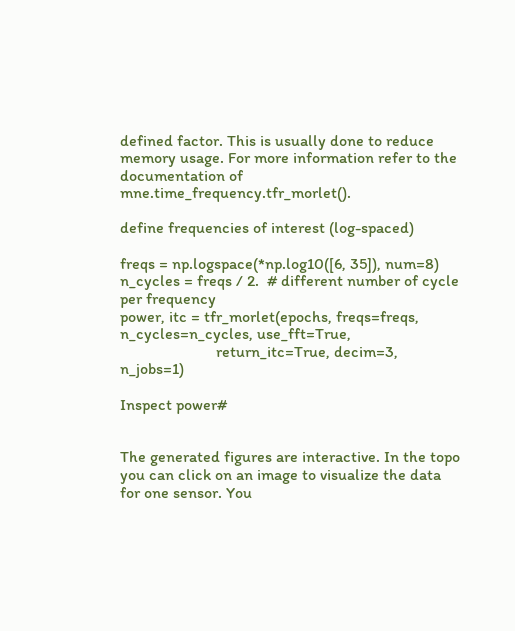defined factor. This is usually done to reduce memory usage. For more information refer to the documentation of mne.time_frequency.tfr_morlet().

define frequencies of interest (log-spaced)

freqs = np.logspace(*np.log10([6, 35]), num=8)
n_cycles = freqs / 2.  # different number of cycle per frequency
power, itc = tfr_morlet(epochs, freqs=freqs, n_cycles=n_cycles, use_fft=True,
                        return_itc=True, decim=3, n_jobs=1)

Inspect power#


The generated figures are interactive. In the topo you can click on an image to visualize the data for one sensor. You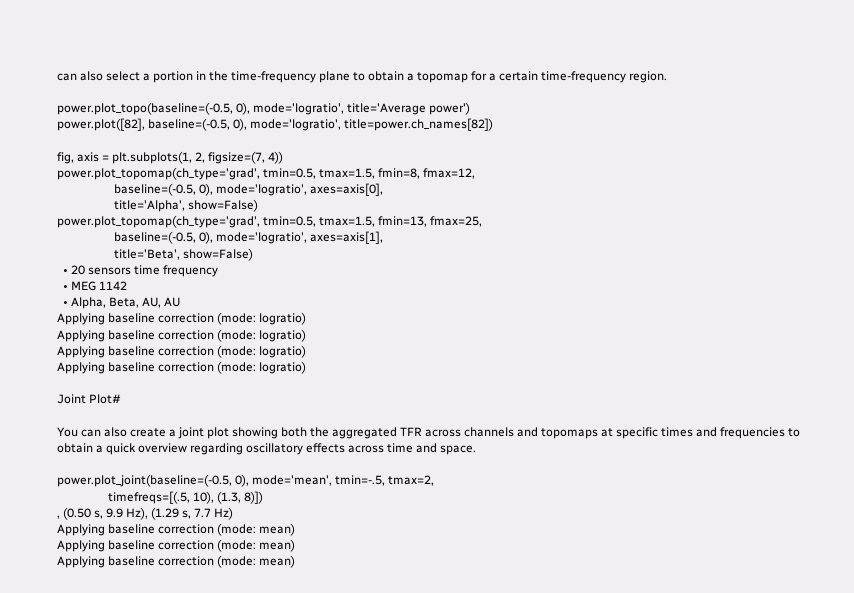can also select a portion in the time-frequency plane to obtain a topomap for a certain time-frequency region.

power.plot_topo(baseline=(-0.5, 0), mode='logratio', title='Average power')
power.plot([82], baseline=(-0.5, 0), mode='logratio', title=power.ch_names[82])

fig, axis = plt.subplots(1, 2, figsize=(7, 4))
power.plot_topomap(ch_type='grad', tmin=0.5, tmax=1.5, fmin=8, fmax=12,
                   baseline=(-0.5, 0), mode='logratio', axes=axis[0],
                   title='Alpha', show=False)
power.plot_topomap(ch_type='grad', tmin=0.5, tmax=1.5, fmin=13, fmax=25,
                   baseline=(-0.5, 0), mode='logratio', axes=axis[1],
                   title='Beta', show=False)
  • 20 sensors time frequency
  • MEG 1142
  • Alpha, Beta, AU, AU
Applying baseline correction (mode: logratio)
Applying baseline correction (mode: logratio)
Applying baseline correction (mode: logratio)
Applying baseline correction (mode: logratio)

Joint Plot#

You can also create a joint plot showing both the aggregated TFR across channels and topomaps at specific times and frequencies to obtain a quick overview regarding oscillatory effects across time and space.

power.plot_joint(baseline=(-0.5, 0), mode='mean', tmin=-.5, tmax=2,
                 timefreqs=[(.5, 10), (1.3, 8)])
, (0.50 s, 9.9 Hz), (1.29 s, 7.7 Hz)
Applying baseline correction (mode: mean)
Applying baseline correction (mode: mean)
Applying baseline correction (mode: mean)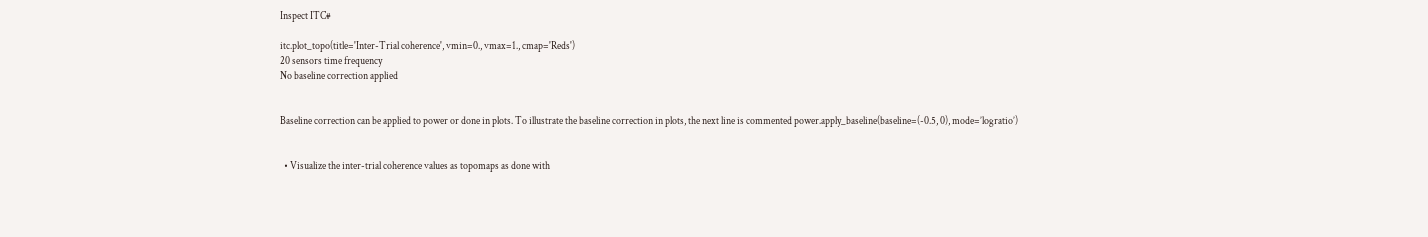Inspect ITC#

itc.plot_topo(title='Inter-Trial coherence', vmin=0., vmax=1., cmap='Reds')
20 sensors time frequency
No baseline correction applied


Baseline correction can be applied to power or done in plots. To illustrate the baseline correction in plots, the next line is commented power.apply_baseline(baseline=(-0.5, 0), mode=’logratio’)


  • Visualize the inter-trial coherence values as topomaps as done with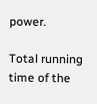power.

Total running time of the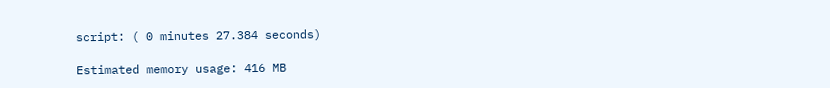script: ( 0 minutes 27.384 seconds)

Estimated memory usage: 416 MB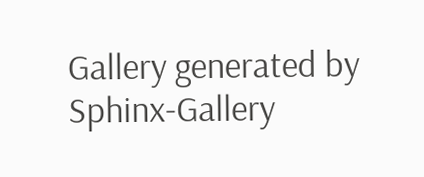Gallery generated by Sphinx-Gallery